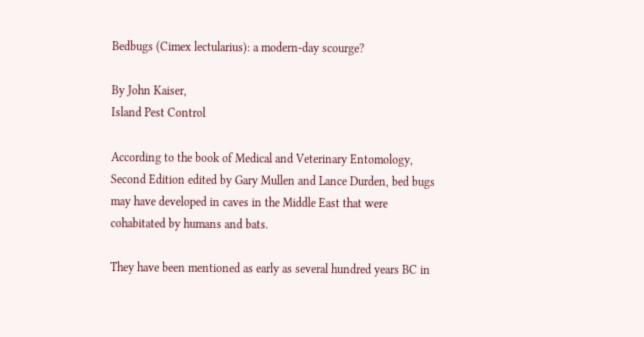Bedbugs (Cimex lectularius): a modern-day scourge?

By John Kaiser,
Island Pest Control

According to the book of Medical and Veterinary Entomology, Second Edition edited by Gary Mullen and Lance Durden, bed bugs may have developed in caves in the Middle East that were cohabitated by humans and bats.

They have been mentioned as early as several hundred years BC in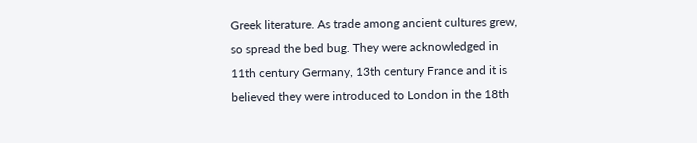Greek literature. As trade among ancient cultures grew, so spread the bed bug. They were acknowledged in 11th century Germany, 13th century France and it is believed they were introduced to London in the 18th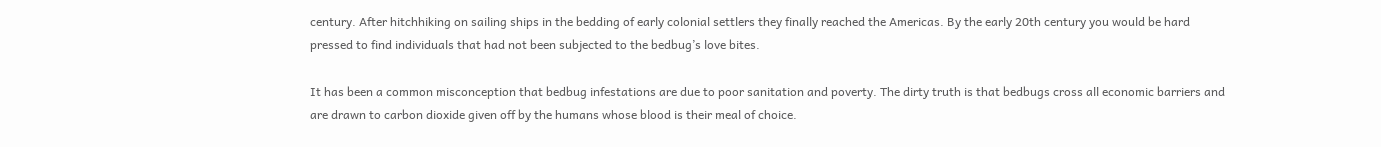century. After hitchhiking on sailing ships in the bedding of early colonial settlers they finally reached the Americas. By the early 20th century you would be hard pressed to find individuals that had not been subjected to the bedbug’s love bites.

It has been a common misconception that bedbug infestations are due to poor sanitation and poverty. The dirty truth is that bedbugs cross all economic barriers and are drawn to carbon dioxide given off by the humans whose blood is their meal of choice.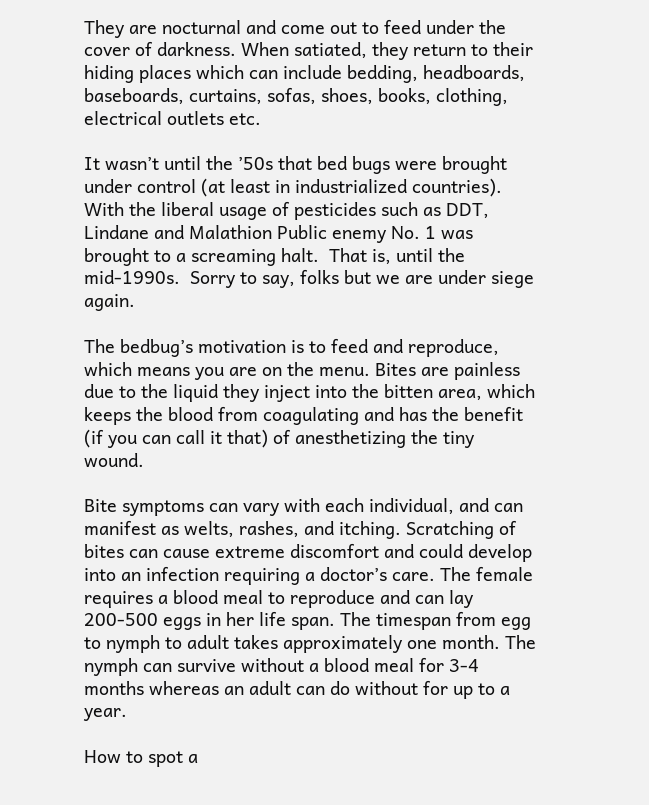They are nocturnal and come out to feed under the cover of darkness. When satiated, they return to their hiding places which can include bedding, headboards, baseboards, curtains, sofas, shoes, books, clothing, electrical outlets etc.

It wasn’t until the ’50s that bed bugs were brought under control (at least in industrialized countries). With the liberal usage of pesticides such as DDT, Lindane and Malathion Public enemy No. 1 was brought to a screaming halt.  That is, until the mid-1990s.  Sorry to say, folks but we are under siege again.

The bedbug’s motivation is to feed and reproduce, which means you are on the menu. Bites are painless due to the liquid they inject into the bitten area, which keeps the blood from coagulating and has the benefit (if you can call it that) of anesthetizing the tiny wound.

Bite symptoms can vary with each individual, and can manifest as welts, rashes, and itching. Scratching of bites can cause extreme discomfort and could develop into an infection requiring a doctor’s care. The female requires a blood meal to reproduce and can lay 200-500 eggs in her life span. The timespan from egg to nymph to adult takes approximately one month. The nymph can survive without a blood meal for 3-4 months whereas an adult can do without for up to a year.

How to spot a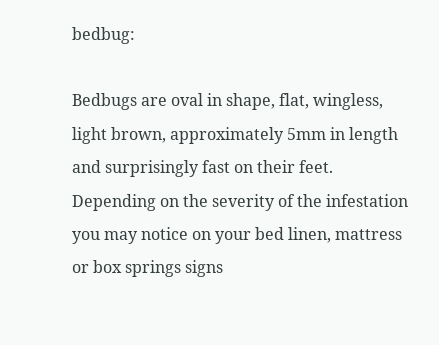bedbug:

Bedbugs are oval in shape, flat, wingless, light brown, approximately 5mm in length and surprisingly fast on their feet. Depending on the severity of the infestation you may notice on your bed linen, mattress or box springs signs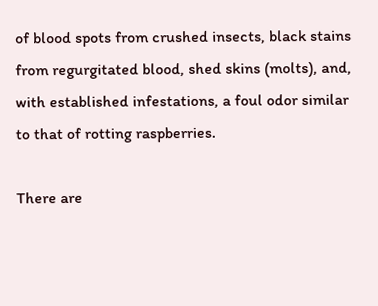of blood spots from crushed insects, black stains from regurgitated blood, shed skins (molts), and, with established infestations, a foul odor similar to that of rotting raspberries.

There are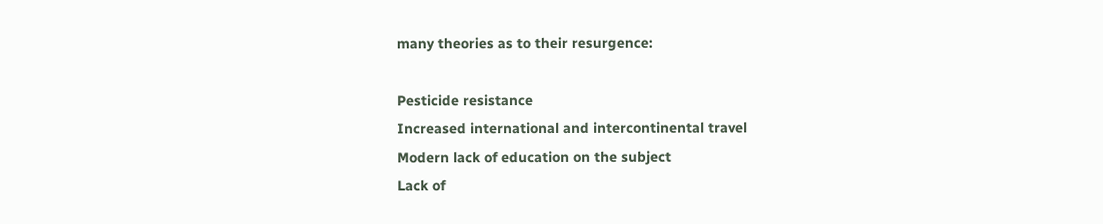many theories as to their resurgence:

Pesticide resistance
Increased international and intercontinental travel
Modern lack of education on the subject
Lack of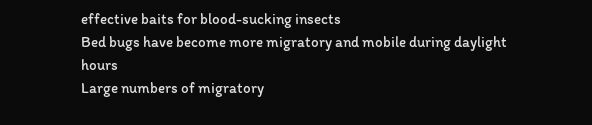effective baits for blood-sucking insects
Bed bugs have become more migratory and mobile during daylight hours
Large numbers of migratory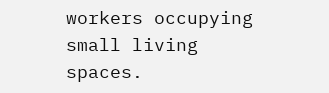workers occupying small living spaces.